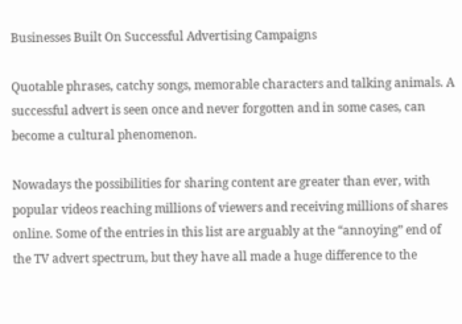Businesses Built On Successful Advertising Campaigns

Quotable phrases, catchy songs, memorable characters and talking animals. A successful advert is seen once and never forgotten and in some cases, can become a cultural phenomenon.

Nowadays the possibilities for sharing content are greater than ever, with popular videos reaching millions of viewers and receiving millions of shares online. Some of the entries in this list are arguably at the “annoying” end of the TV advert spectrum, but they have all made a huge difference to the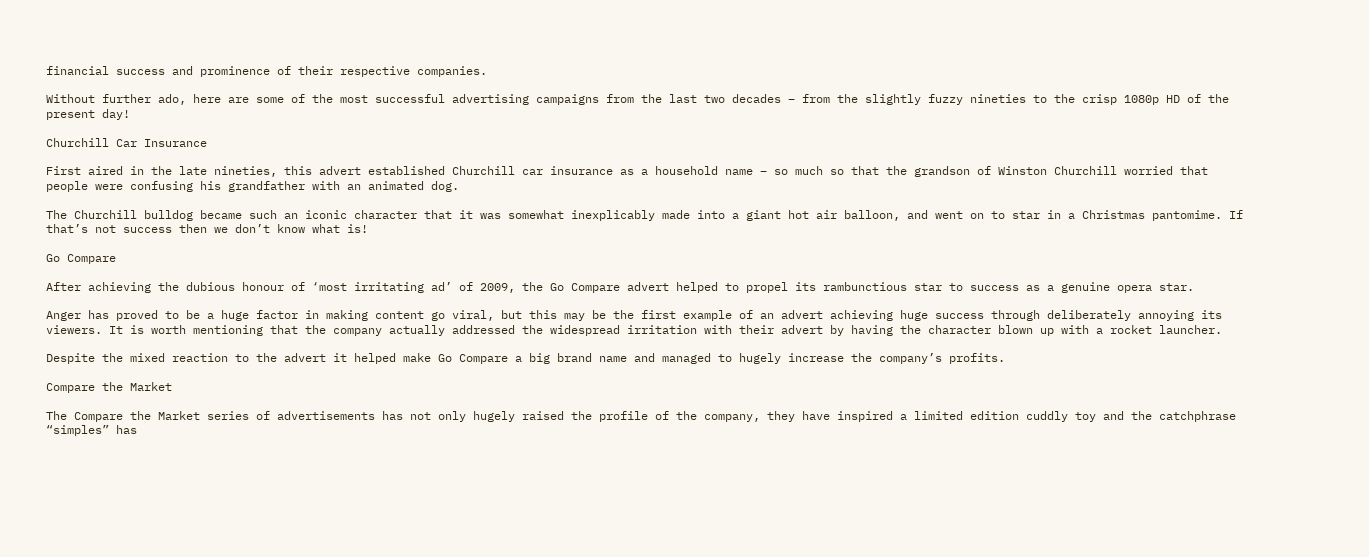financial success and prominence of their respective companies.

Without further ado, here are some of the most successful advertising campaigns from the last two decades – from the slightly fuzzy nineties to the crisp 1080p HD of the present day!

Churchill Car Insurance

First aired in the late nineties, this advert established Churchill car insurance as a household name – so much so that the grandson of Winston Churchill worried that people were confusing his grandfather with an animated dog.

The Churchill bulldog became such an iconic character that it was somewhat inexplicably made into a giant hot air balloon, and went on to star in a Christmas pantomime. If that’s not success then we don’t know what is!

Go Compare

After achieving the dubious honour of ‘most irritating ad’ of 2009, the Go Compare advert helped to propel its rambunctious star to success as a genuine opera star.

Anger has proved to be a huge factor in making content go viral, but this may be the first example of an advert achieving huge success through deliberately annoying its viewers. It is worth mentioning that the company actually addressed the widespread irritation with their advert by having the character blown up with a rocket launcher.

Despite the mixed reaction to the advert it helped make Go Compare a big brand name and managed to hugely increase the company’s profits.

Compare the Market

The Compare the Market series of advertisements has not only hugely raised the profile of the company, they have inspired a limited edition cuddly toy and the catchphrase “simples” has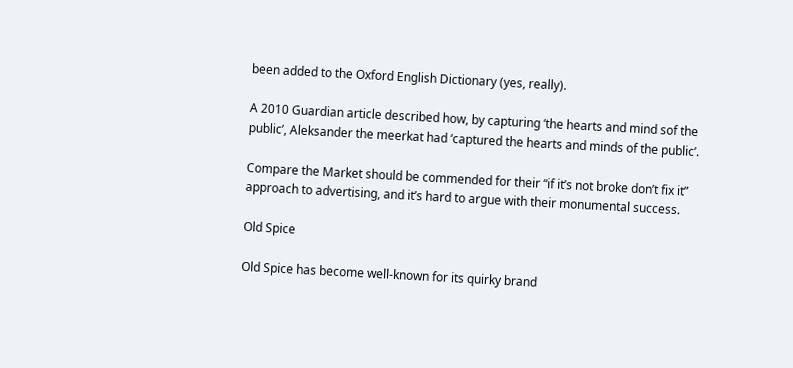been added to the Oxford English Dictionary (yes, really).

A 2010 Guardian article described how, by capturing ‘the hearts and mind sof the public’, Aleksander the meerkat had ‘captured the hearts and minds of the public’.

Compare the Market should be commended for their “if it’s not broke don’t fix it” approach to advertising, and it’s hard to argue with their monumental success.

Old Spice

Old Spice has become well-known for its quirky brand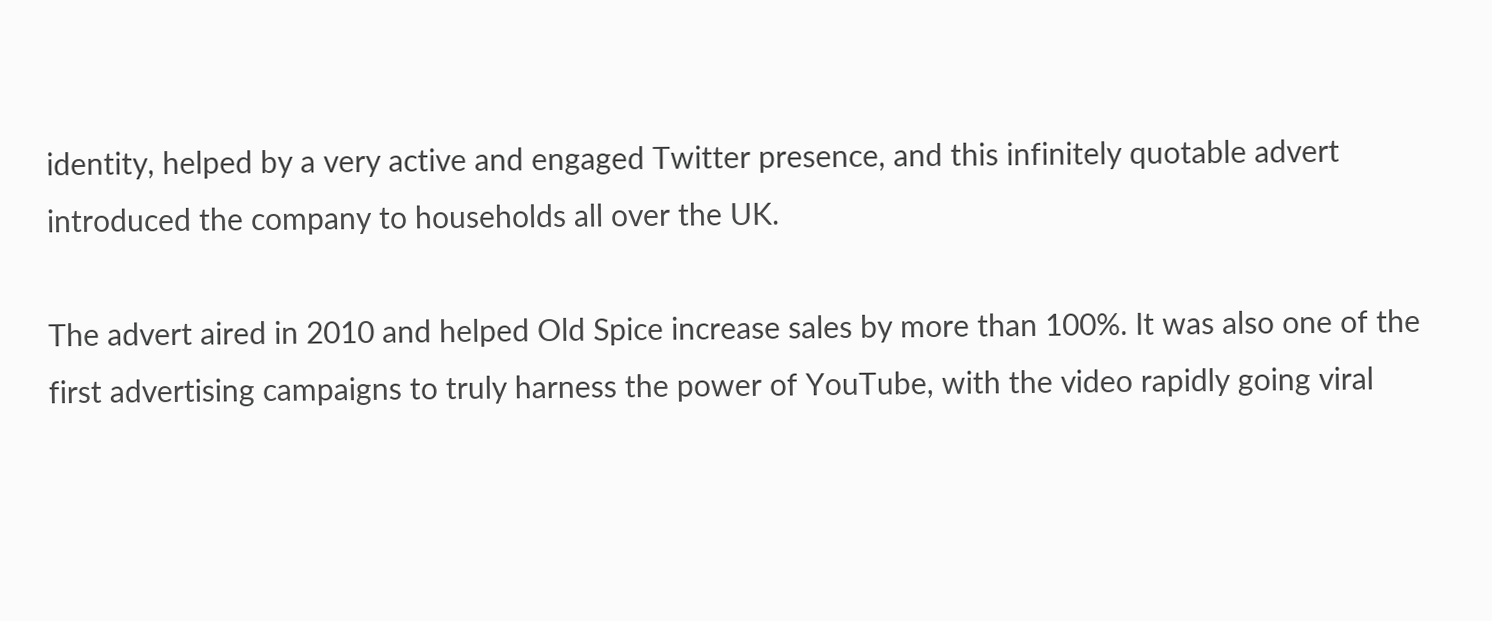identity, helped by a very active and engaged Twitter presence, and this infinitely quotable advert introduced the company to households all over the UK.

The advert aired in 2010 and helped Old Spice increase sales by more than 100%. It was also one of the first advertising campaigns to truly harness the power of YouTube, with the video rapidly going viral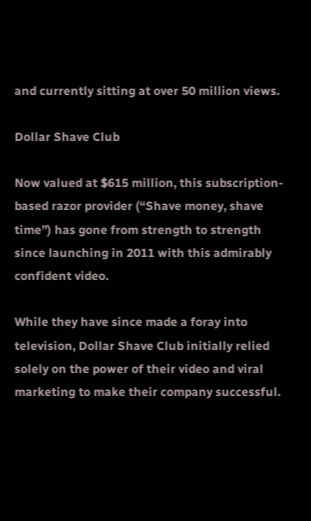and currently sitting at over 50 million views.

Dollar Shave Club

Now valued at $615 million, this subscription-based razor provider (“Shave money, shave time”) has gone from strength to strength since launching in 2011 with this admirably confident video.

While they have since made a foray into television, Dollar Shave Club initially relied solely on the power of their video and viral marketing to make their company successful.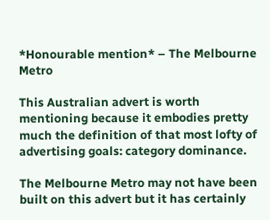*Honourable mention* – The Melbourne Metro

This Australian advert is worth mentioning because it embodies pretty much the definition of that most lofty of advertising goals: category dominance.

The Melbourne Metro may not have been built on this advert but it has certainly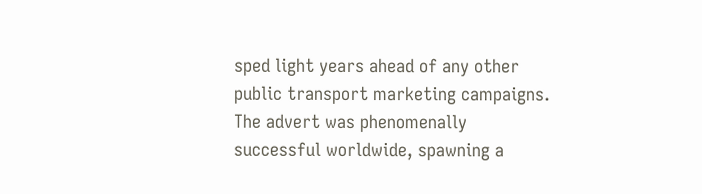sped light years ahead of any other public transport marketing campaigns. The advert was phenomenally successful worldwide, spawning a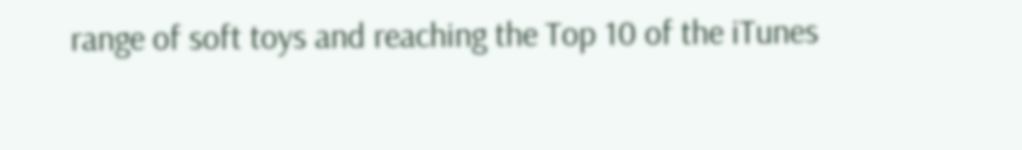range of soft toys and reaching the Top 10 of the iTunes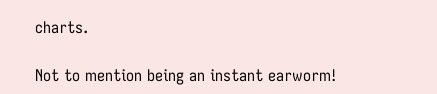charts.

Not to mention being an instant earworm!